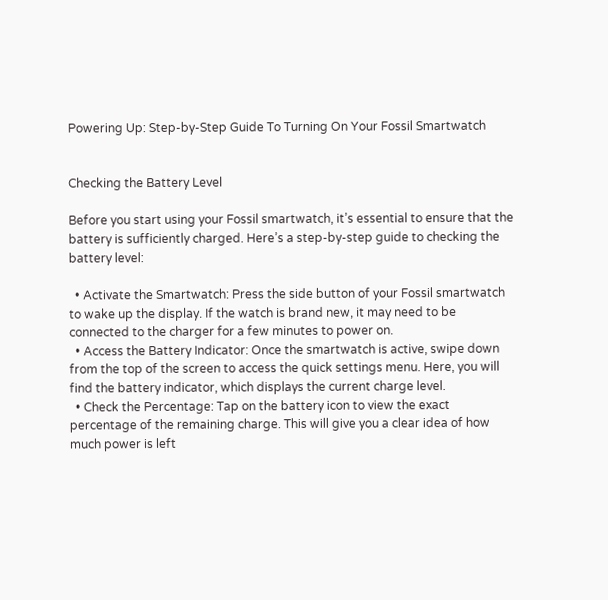Powering Up: Step-by-Step Guide To Turning On Your Fossil Smartwatch


Checking the Battery Level

Before you start using your Fossil smartwatch, it’s essential to ensure that the battery is sufficiently charged. Here’s a step-by-step guide to checking the battery level:

  • Activate the Smartwatch: Press the side button of your Fossil smartwatch to wake up the display. If the watch is brand new, it may need to be connected to the charger for a few minutes to power on.
  • Access the Battery Indicator: Once the smartwatch is active, swipe down from the top of the screen to access the quick settings menu. Here, you will find the battery indicator, which displays the current charge level.
  • Check the Percentage: Tap on the battery icon to view the exact percentage of the remaining charge. This will give you a clear idea of how much power is left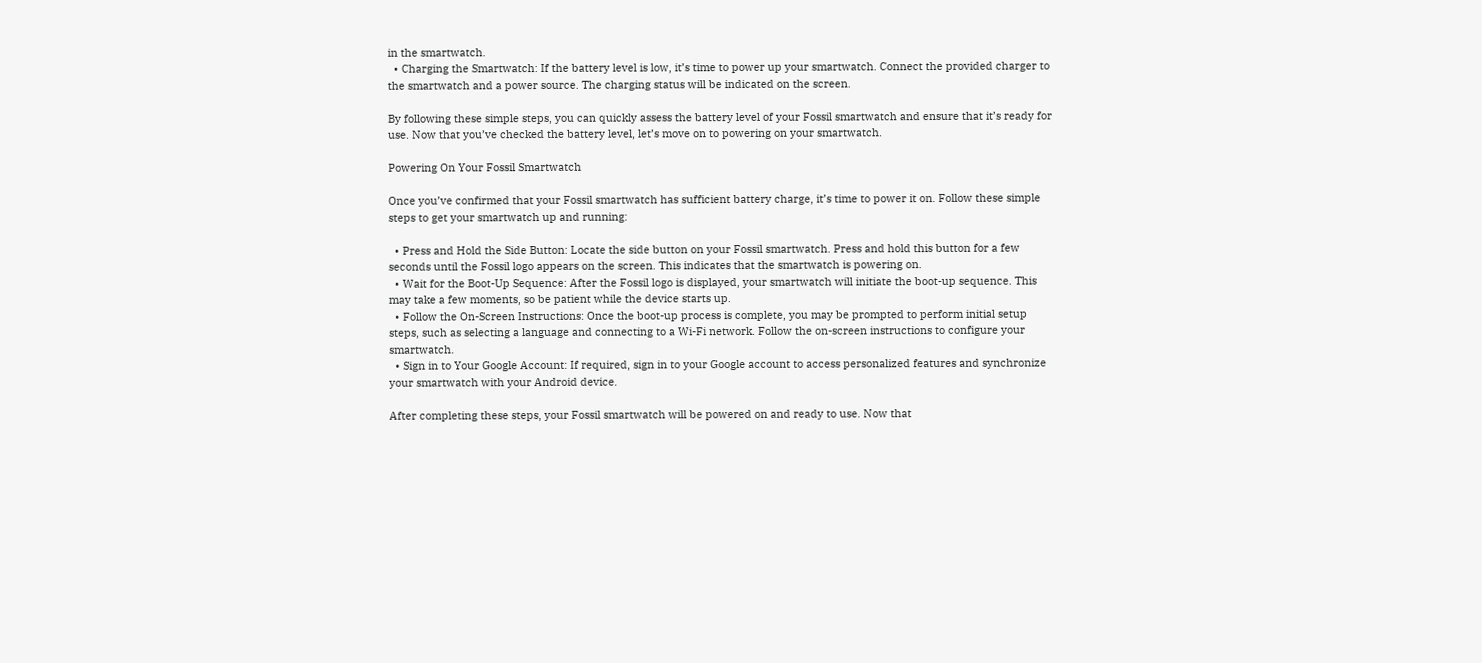in the smartwatch.
  • Charging the Smartwatch: If the battery level is low, it’s time to power up your smartwatch. Connect the provided charger to the smartwatch and a power source. The charging status will be indicated on the screen.

By following these simple steps, you can quickly assess the battery level of your Fossil smartwatch and ensure that it’s ready for use. Now that you’ve checked the battery level, let’s move on to powering on your smartwatch.

Powering On Your Fossil Smartwatch

Once you’ve confirmed that your Fossil smartwatch has sufficient battery charge, it’s time to power it on. Follow these simple steps to get your smartwatch up and running:

  • Press and Hold the Side Button: Locate the side button on your Fossil smartwatch. Press and hold this button for a few seconds until the Fossil logo appears on the screen. This indicates that the smartwatch is powering on.
  • Wait for the Boot-Up Sequence: After the Fossil logo is displayed, your smartwatch will initiate the boot-up sequence. This may take a few moments, so be patient while the device starts up.
  • Follow the On-Screen Instructions: Once the boot-up process is complete, you may be prompted to perform initial setup steps, such as selecting a language and connecting to a Wi-Fi network. Follow the on-screen instructions to configure your smartwatch.
  • Sign in to Your Google Account: If required, sign in to your Google account to access personalized features and synchronize your smartwatch with your Android device.

After completing these steps, your Fossil smartwatch will be powered on and ready to use. Now that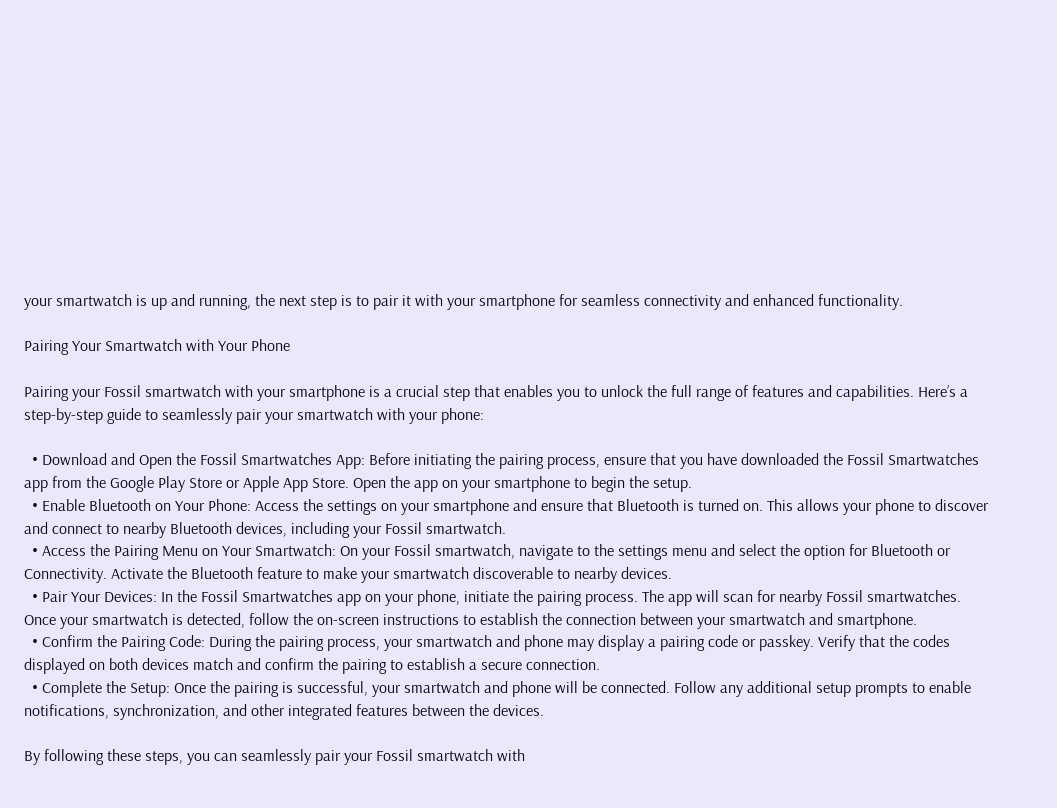your smartwatch is up and running, the next step is to pair it with your smartphone for seamless connectivity and enhanced functionality.

Pairing Your Smartwatch with Your Phone

Pairing your Fossil smartwatch with your smartphone is a crucial step that enables you to unlock the full range of features and capabilities. Here’s a step-by-step guide to seamlessly pair your smartwatch with your phone:

  • Download and Open the Fossil Smartwatches App: Before initiating the pairing process, ensure that you have downloaded the Fossil Smartwatches app from the Google Play Store or Apple App Store. Open the app on your smartphone to begin the setup.
  • Enable Bluetooth on Your Phone: Access the settings on your smartphone and ensure that Bluetooth is turned on. This allows your phone to discover and connect to nearby Bluetooth devices, including your Fossil smartwatch.
  • Access the Pairing Menu on Your Smartwatch: On your Fossil smartwatch, navigate to the settings menu and select the option for Bluetooth or Connectivity. Activate the Bluetooth feature to make your smartwatch discoverable to nearby devices.
  • Pair Your Devices: In the Fossil Smartwatches app on your phone, initiate the pairing process. The app will scan for nearby Fossil smartwatches. Once your smartwatch is detected, follow the on-screen instructions to establish the connection between your smartwatch and smartphone.
  • Confirm the Pairing Code: During the pairing process, your smartwatch and phone may display a pairing code or passkey. Verify that the codes displayed on both devices match and confirm the pairing to establish a secure connection.
  • Complete the Setup: Once the pairing is successful, your smartwatch and phone will be connected. Follow any additional setup prompts to enable notifications, synchronization, and other integrated features between the devices.

By following these steps, you can seamlessly pair your Fossil smartwatch with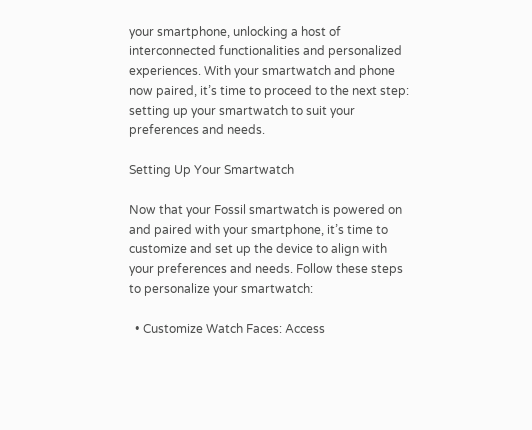your smartphone, unlocking a host of interconnected functionalities and personalized experiences. With your smartwatch and phone now paired, it’s time to proceed to the next step: setting up your smartwatch to suit your preferences and needs.

Setting Up Your Smartwatch

Now that your Fossil smartwatch is powered on and paired with your smartphone, it’s time to customize and set up the device to align with your preferences and needs. Follow these steps to personalize your smartwatch:

  • Customize Watch Faces: Access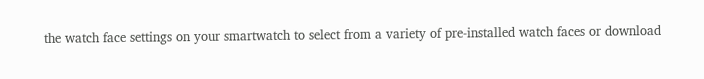the watch face settings on your smartwatch to select from a variety of pre-installed watch faces or download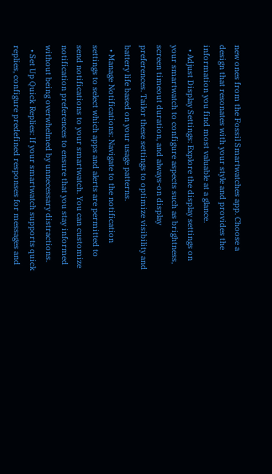new ones from the Fossil Smartwatches app. Choose a design that resonates with your style and provides the information you find most valuable at a glance.
  • Adjust Display Settings: Explore the display settings on your smartwatch to configure aspects such as brightness, screen timeout duration, and always-on display preferences. Tailor these settings to optimize visibility and battery life based on your usage patterns.
  • Manage Notifications: Navigate to the notification settings to select which apps and alerts are permitted to send notifications to your smartwatch. You can customize notification preferences to ensure that you stay informed without being overwhelmed by unnecessary distractions.
  • Set Up Quick Replies: If your smartwatch supports quick replies, configure predefined responses for messages and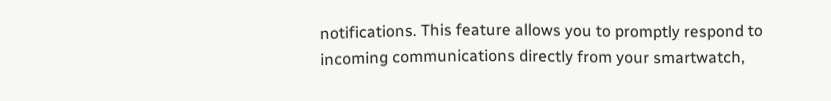notifications. This feature allows you to promptly respond to incoming communications directly from your smartwatch,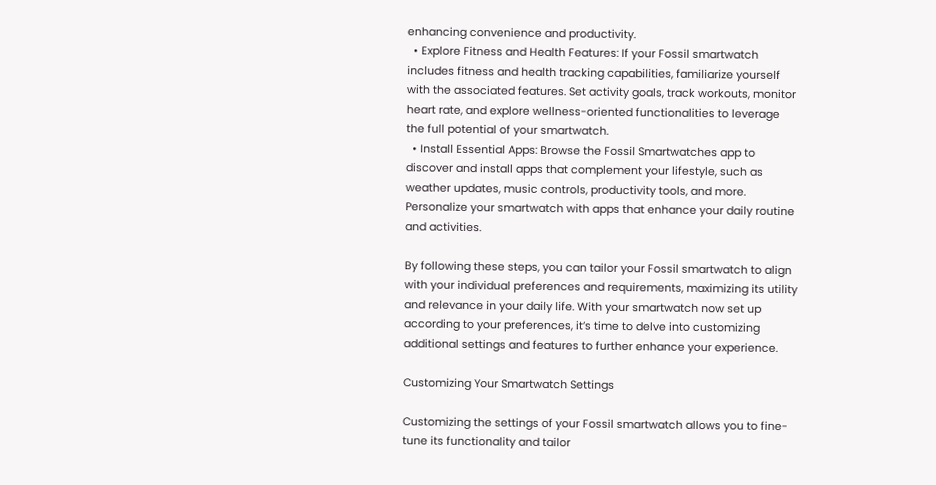enhancing convenience and productivity.
  • Explore Fitness and Health Features: If your Fossil smartwatch includes fitness and health tracking capabilities, familiarize yourself with the associated features. Set activity goals, track workouts, monitor heart rate, and explore wellness-oriented functionalities to leverage the full potential of your smartwatch.
  • Install Essential Apps: Browse the Fossil Smartwatches app to discover and install apps that complement your lifestyle, such as weather updates, music controls, productivity tools, and more. Personalize your smartwatch with apps that enhance your daily routine and activities.

By following these steps, you can tailor your Fossil smartwatch to align with your individual preferences and requirements, maximizing its utility and relevance in your daily life. With your smartwatch now set up according to your preferences, it’s time to delve into customizing additional settings and features to further enhance your experience.

Customizing Your Smartwatch Settings

Customizing the settings of your Fossil smartwatch allows you to fine-tune its functionality and tailor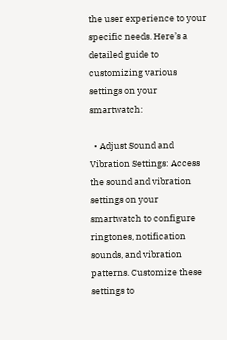the user experience to your specific needs. Here’s a detailed guide to customizing various settings on your smartwatch:

  • Adjust Sound and Vibration Settings: Access the sound and vibration settings on your smartwatch to configure ringtones, notification sounds, and vibration patterns. Customize these settings to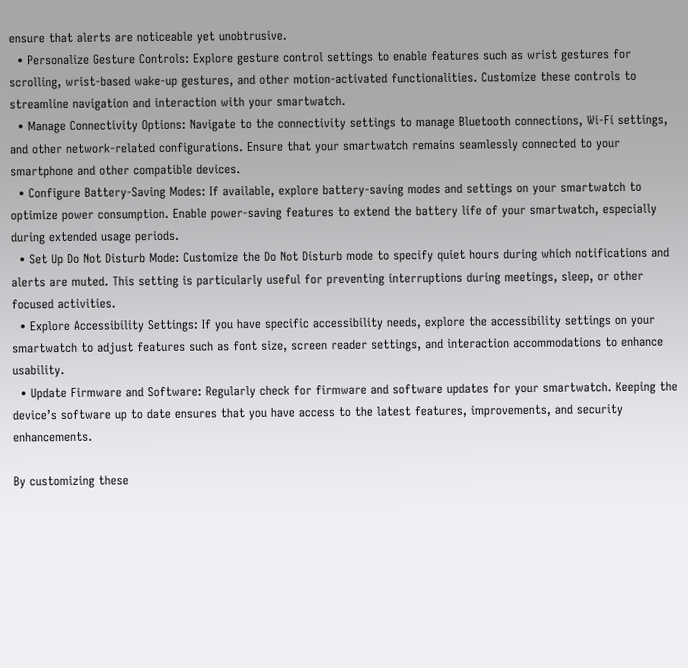ensure that alerts are noticeable yet unobtrusive.
  • Personalize Gesture Controls: Explore gesture control settings to enable features such as wrist gestures for scrolling, wrist-based wake-up gestures, and other motion-activated functionalities. Customize these controls to streamline navigation and interaction with your smartwatch.
  • Manage Connectivity Options: Navigate to the connectivity settings to manage Bluetooth connections, Wi-Fi settings, and other network-related configurations. Ensure that your smartwatch remains seamlessly connected to your smartphone and other compatible devices.
  • Configure Battery-Saving Modes: If available, explore battery-saving modes and settings on your smartwatch to optimize power consumption. Enable power-saving features to extend the battery life of your smartwatch, especially during extended usage periods.
  • Set Up Do Not Disturb Mode: Customize the Do Not Disturb mode to specify quiet hours during which notifications and alerts are muted. This setting is particularly useful for preventing interruptions during meetings, sleep, or other focused activities.
  • Explore Accessibility Settings: If you have specific accessibility needs, explore the accessibility settings on your smartwatch to adjust features such as font size, screen reader settings, and interaction accommodations to enhance usability.
  • Update Firmware and Software: Regularly check for firmware and software updates for your smartwatch. Keeping the device’s software up to date ensures that you have access to the latest features, improvements, and security enhancements.

By customizing these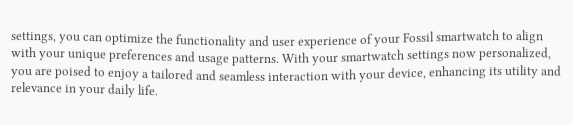settings, you can optimize the functionality and user experience of your Fossil smartwatch to align with your unique preferences and usage patterns. With your smartwatch settings now personalized, you are poised to enjoy a tailored and seamless interaction with your device, enhancing its utility and relevance in your daily life.